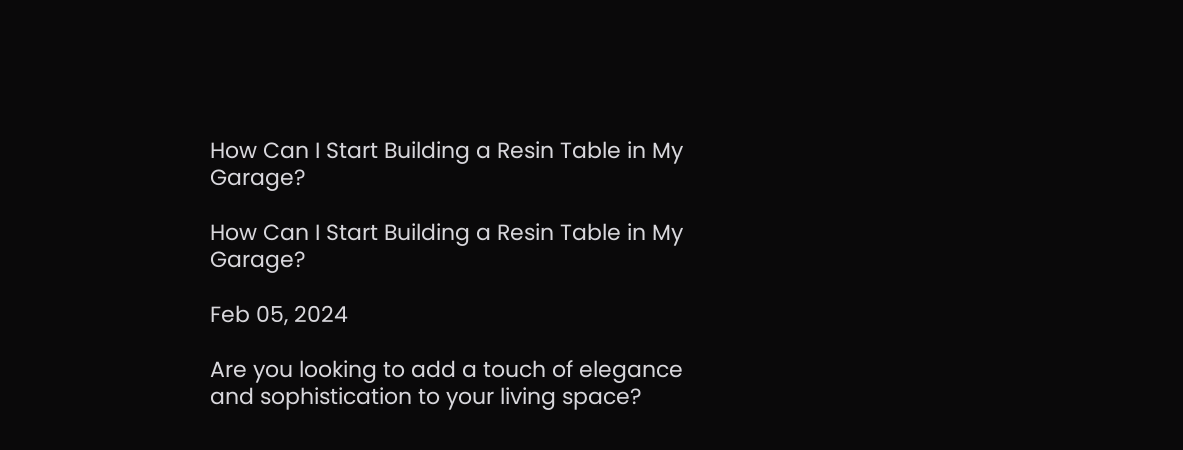How Can I Start Building a Resin Table in My Garage?

How Can I Start Building a Resin Table in My Garage?

Feb 05, 2024

Are you looking to add a touch of elegance and sophistication to your living space?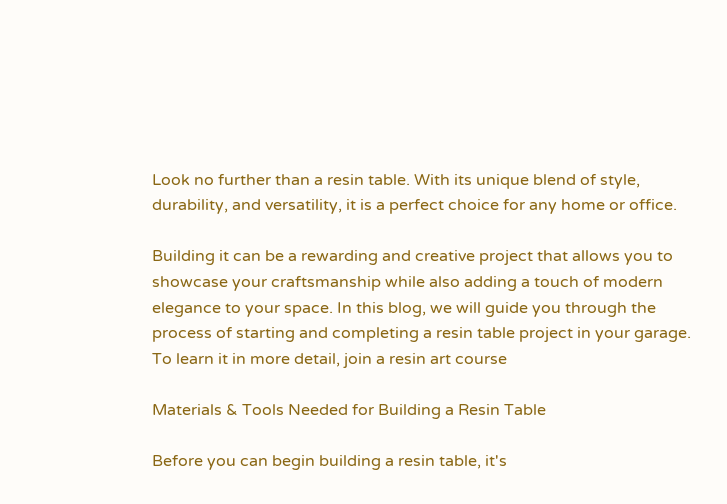Look no further than a resin table. With its unique blend of style, durability, and versatility, it is a perfect choice for any home or office.

Building it can be a rewarding and creative project that allows you to showcase your craftsmanship while also adding a touch of modern elegance to your space. In this blog, we will guide you through the process of starting and completing a resin table project in your garage. To learn it in more detail, join a resin art course

Materials & Tools Needed for Building a Resin Table

Before you can begin building a resin table, it's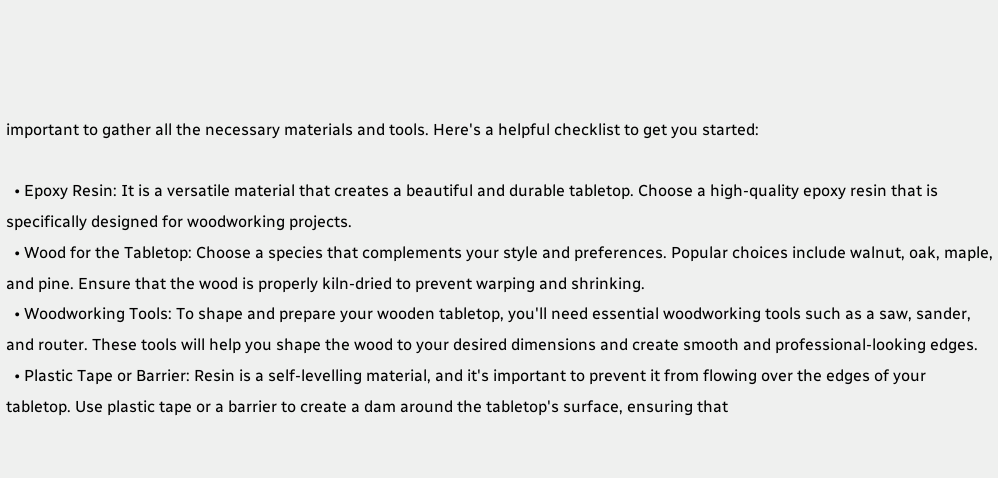important to gather all the necessary materials and tools. Here's a helpful checklist to get you started:

  • Epoxy Resin: It is a versatile material that creates a beautiful and durable tabletop. Choose a high-quality epoxy resin that is specifically designed for woodworking projects.
  • Wood for the Tabletop: Choose a species that complements your style and preferences. Popular choices include walnut, oak, maple, and pine. Ensure that the wood is properly kiln-dried to prevent warping and shrinking.
  • Woodworking Tools: To shape and prepare your wooden tabletop, you'll need essential woodworking tools such as a saw, sander, and router. These tools will help you shape the wood to your desired dimensions and create smooth and professional-looking edges.
  • Plastic Tape or Barrier: Resin is a self-levelling material, and it's important to prevent it from flowing over the edges of your tabletop. Use plastic tape or a barrier to create a dam around the tabletop's surface, ensuring that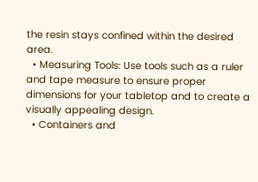the resin stays confined within the desired area.
  • Measuring Tools: Use tools such as a ruler and tape measure to ensure proper dimensions for your tabletop and to create a visually appealing design.
  • Containers and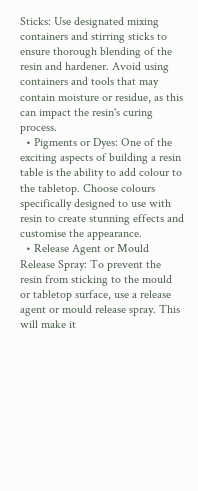Sticks: Use designated mixing containers and stirring sticks to ensure thorough blending of the resin and hardener. Avoid using containers and tools that may contain moisture or residue, as this can impact the resin's curing process.
  • Pigments or Dyes: One of the exciting aspects of building a resin table is the ability to add colour to the tabletop. Choose colours specifically designed to use with resin to create stunning effects and customise the appearance.
  • Release Agent or Mould Release Spray: To prevent the resin from sticking to the mould or tabletop surface, use a release agent or mould release spray. This will make it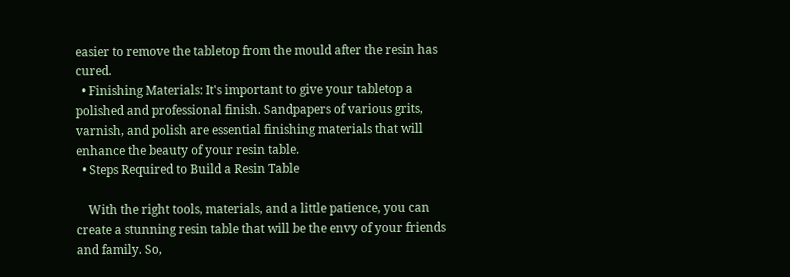easier to remove the tabletop from the mould after the resin has cured.
  • Finishing Materials: It's important to give your tabletop a polished and professional finish. Sandpapers of various grits, varnish, and polish are essential finishing materials that will enhance the beauty of your resin table.
  • Steps Required to Build a Resin Table

    With the right tools, materials, and a little patience, you can create a stunning resin table that will be the envy of your friends and family. So,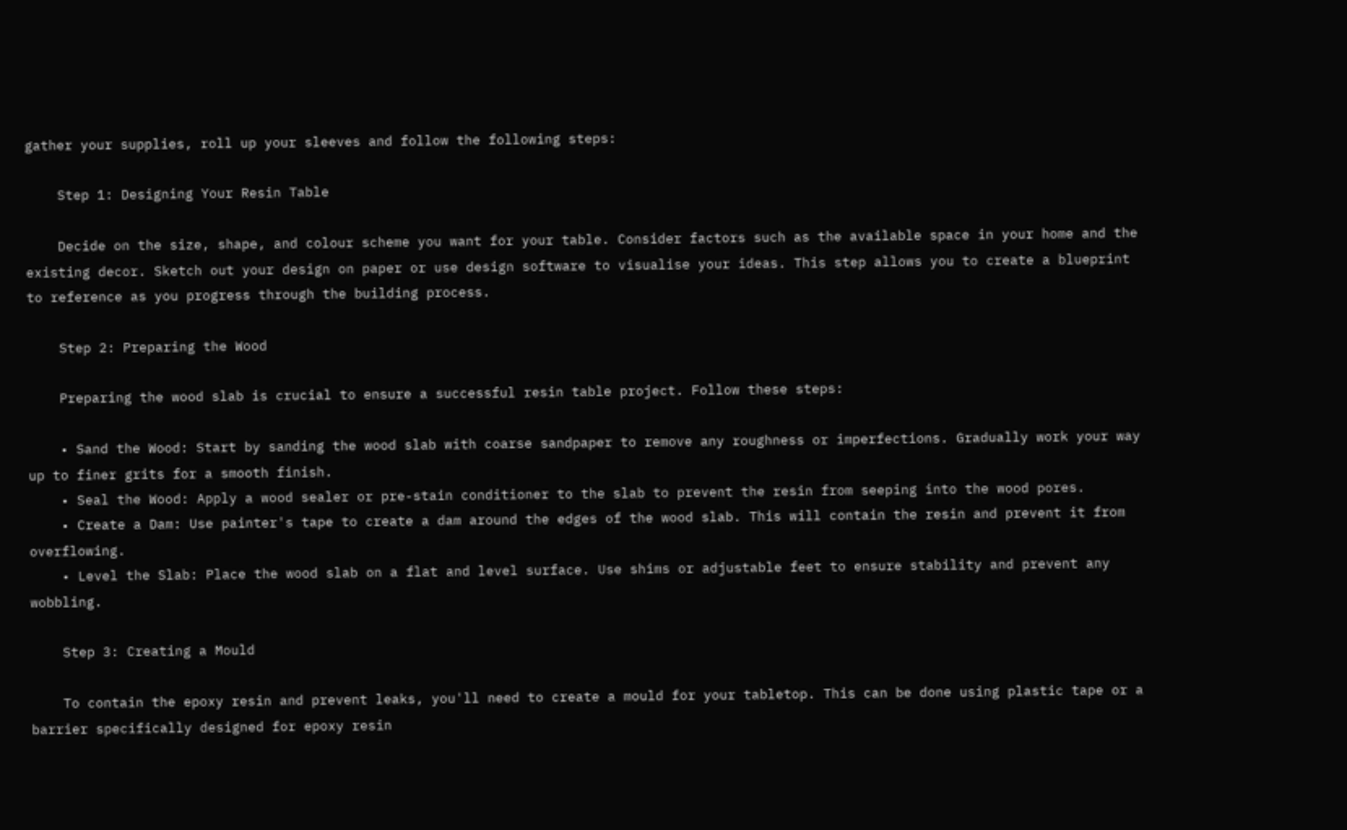gather your supplies, roll up your sleeves and follow the following steps:

    Step 1: Designing Your Resin Table

    Decide on the size, shape, and colour scheme you want for your table. Consider factors such as the available space in your home and the existing decor. Sketch out your design on paper or use design software to visualise your ideas. This step allows you to create a blueprint to reference as you progress through the building process.

    Step 2: Preparing the Wood

    Preparing the wood slab is crucial to ensure a successful resin table project. Follow these steps:

    • Sand the Wood: Start by sanding the wood slab with coarse sandpaper to remove any roughness or imperfections. Gradually work your way up to finer grits for a smooth finish.
    • Seal the Wood: Apply a wood sealer or pre-stain conditioner to the slab to prevent the resin from seeping into the wood pores.
    • Create a Dam: Use painter's tape to create a dam around the edges of the wood slab. This will contain the resin and prevent it from overflowing.
    • Level the Slab: Place the wood slab on a flat and level surface. Use shims or adjustable feet to ensure stability and prevent any wobbling.

    Step 3: Creating a Mould

    To contain the epoxy resin and prevent leaks, you'll need to create a mould for your tabletop. This can be done using plastic tape or a barrier specifically designed for epoxy resin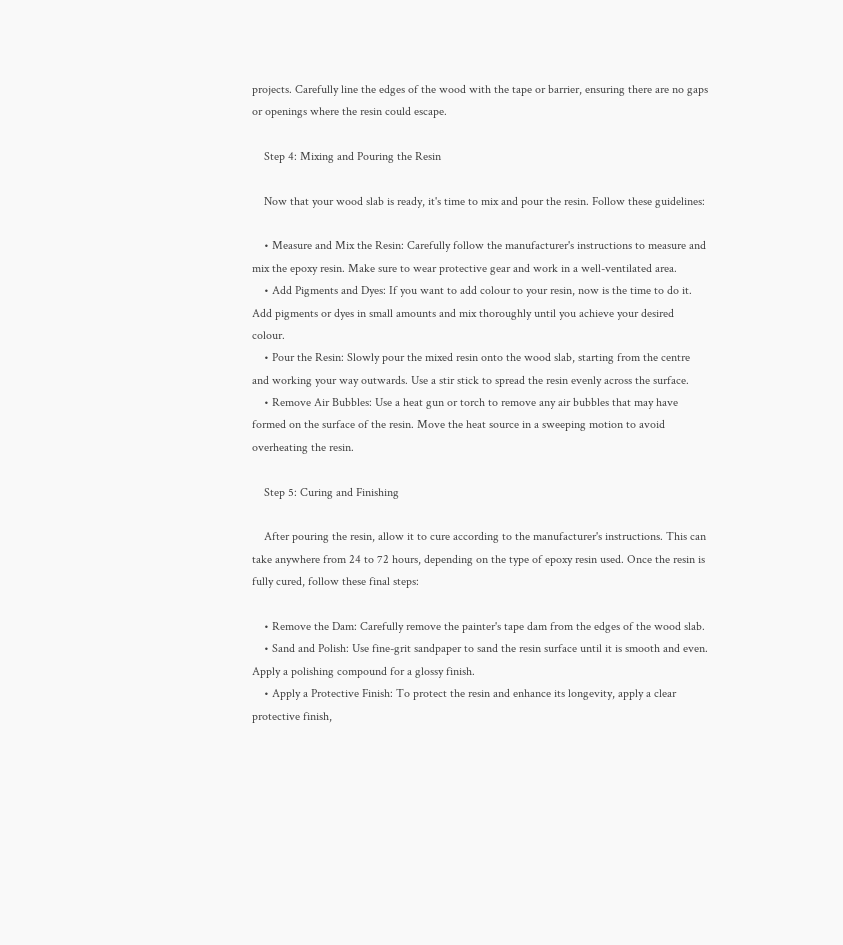projects. Carefully line the edges of the wood with the tape or barrier, ensuring there are no gaps or openings where the resin could escape.

    Step 4: Mixing and Pouring the Resin

    Now that your wood slab is ready, it's time to mix and pour the resin. Follow these guidelines:

    • Measure and Mix the Resin: Carefully follow the manufacturer's instructions to measure and mix the epoxy resin. Make sure to wear protective gear and work in a well-ventilated area.
    • Add Pigments and Dyes: If you want to add colour to your resin, now is the time to do it. Add pigments or dyes in small amounts and mix thoroughly until you achieve your desired colour.
    • Pour the Resin: Slowly pour the mixed resin onto the wood slab, starting from the centre and working your way outwards. Use a stir stick to spread the resin evenly across the surface.
    • Remove Air Bubbles: Use a heat gun or torch to remove any air bubbles that may have formed on the surface of the resin. Move the heat source in a sweeping motion to avoid overheating the resin.

    Step 5: Curing and Finishing

    After pouring the resin, allow it to cure according to the manufacturer's instructions. This can take anywhere from 24 to 72 hours, depending on the type of epoxy resin used. Once the resin is fully cured, follow these final steps:

    • Remove the Dam: Carefully remove the painter's tape dam from the edges of the wood slab.
    • Sand and Polish: Use fine-grit sandpaper to sand the resin surface until it is smooth and even. Apply a polishing compound for a glossy finish.
    • Apply a Protective Finish: To protect the resin and enhance its longevity, apply a clear protective finish,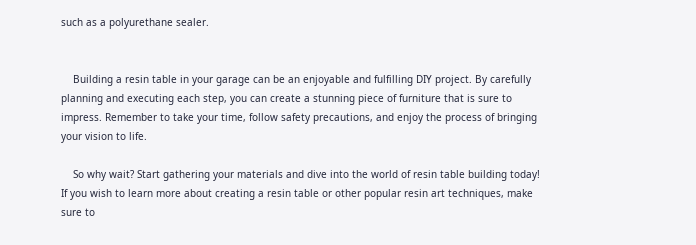such as a polyurethane sealer.


    Building a resin table in your garage can be an enjoyable and fulfilling DIY project. By carefully planning and executing each step, you can create a stunning piece of furniture that is sure to impress. Remember to take your time, follow safety precautions, and enjoy the process of bringing your vision to life.

    So why wait? Start gathering your materials and dive into the world of resin table building today! If you wish to learn more about creating a resin table or other popular resin art techniques, make sure to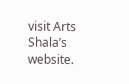visit Arts Shala’s website.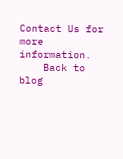Contact Us for more information.
    Back to blog